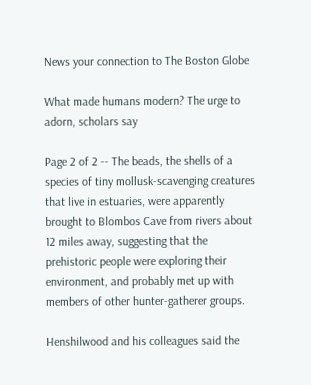News your connection to The Boston Globe

What made humans modern? The urge to adorn, scholars say

Page 2 of 2 -- The beads, the shells of a species of tiny mollusk-scavenging creatures that live in estuaries, were apparently brought to Blombos Cave from rivers about 12 miles away, suggesting that the prehistoric people were exploring their environment, and probably met up with members of other hunter-gatherer groups.

Henshilwood and his colleagues said the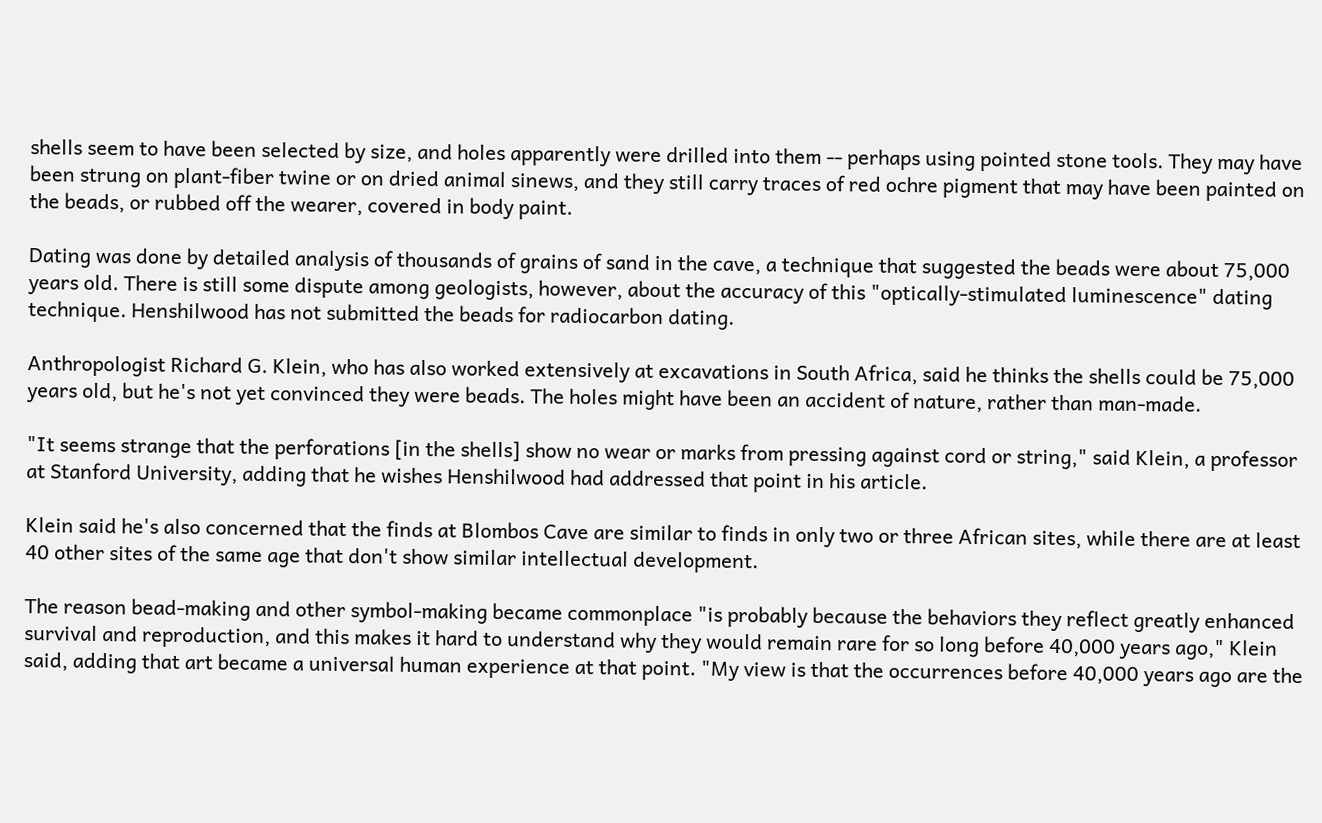shells seem to have been selected by size, and holes apparently were drilled into them -- perhaps using pointed stone tools. They may have been strung on plant-fiber twine or on dried animal sinews, and they still carry traces of red ochre pigment that may have been painted on the beads, or rubbed off the wearer, covered in body paint.

Dating was done by detailed analysis of thousands of grains of sand in the cave, a technique that suggested the beads were about 75,000 years old. There is still some dispute among geologists, however, about the accuracy of this "optically-stimulated luminescence" dating technique. Henshilwood has not submitted the beads for radiocarbon dating.

Anthropologist Richard G. Klein, who has also worked extensively at excavations in South Africa, said he thinks the shells could be 75,000 years old, but he's not yet convinced they were beads. The holes might have been an accident of nature, rather than man-made.

"It seems strange that the perforations [in the shells] show no wear or marks from pressing against cord or string," said Klein, a professor at Stanford University, adding that he wishes Henshilwood had addressed that point in his article.

Klein said he's also concerned that the finds at Blombos Cave are similar to finds in only two or three African sites, while there are at least 40 other sites of the same age that don't show similar intellectual development.

The reason bead-making and other symbol-making became commonplace "is probably because the behaviors they reflect greatly enhanced survival and reproduction, and this makes it hard to understand why they would remain rare for so long before 40,000 years ago," Klein said, adding that art became a universal human experience at that point. "My view is that the occurrences before 40,000 years ago are the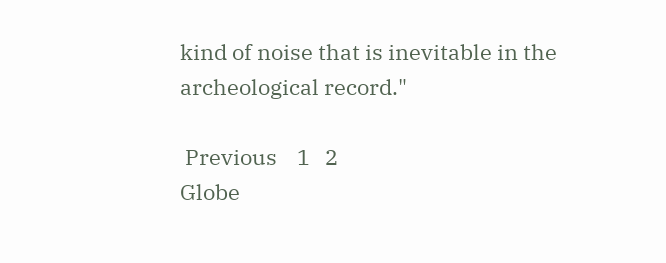kind of noise that is inevitable in the archeological record."

 Previous    1   2
Globe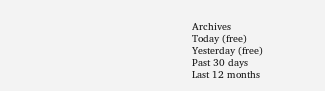Archives
Today (free)
Yesterday (free)
Past 30 days
Last 12 months